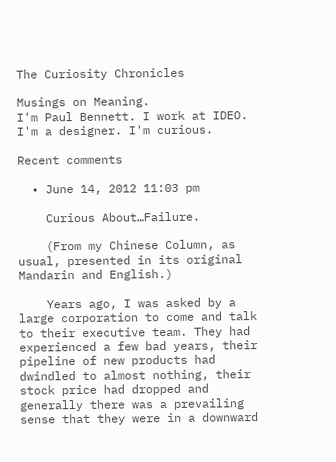The Curiosity Chronicles

Musings on Meaning.
I'm Paul Bennett. I work at IDEO. I'm a designer. I'm curious.

Recent comments

  • June 14, 2012 11:03 pm

    Curious About…Failure.

    (From my Chinese Column, as usual, presented in its original Mandarin and English.)

    Years ago, I was asked by a large corporation to come and talk to their executive team. They had experienced a few bad years, their pipeline of new products had dwindled to almost nothing, their stock price had dropped and generally there was a prevailing sense that they were in a downward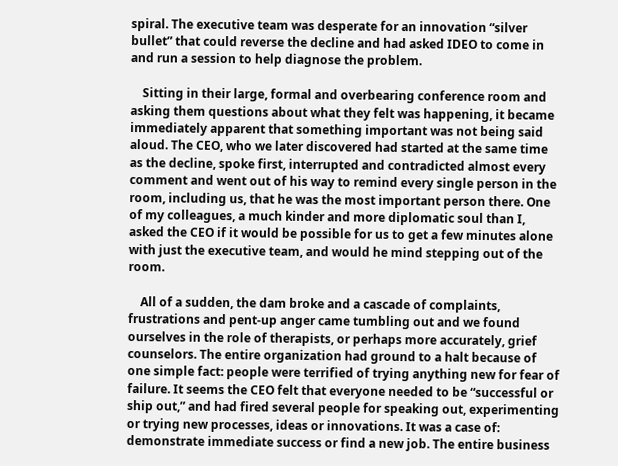spiral. The executive team was desperate for an innovation “silver bullet” that could reverse the decline and had asked IDEO to come in and run a session to help diagnose the problem.

    Sitting in their large, formal and overbearing conference room and asking them questions about what they felt was happening, it became immediately apparent that something important was not being said aloud. The CEO, who we later discovered had started at the same time as the decline, spoke first, interrupted and contradicted almost every comment and went out of his way to remind every single person in the room, including us, that he was the most important person there. One of my colleagues, a much kinder and more diplomatic soul than I, asked the CEO if it would be possible for us to get a few minutes alone with just the executive team, and would he mind stepping out of the room.

    All of a sudden, the dam broke and a cascade of complaints, frustrations and pent-up anger came tumbling out and we found ourselves in the role of therapists, or perhaps more accurately, grief counselors. The entire organization had ground to a halt because of one simple fact: people were terrified of trying anything new for fear of failure. It seems the CEO felt that everyone needed to be “successful or ship out,” and had fired several people for speaking out, experimenting or trying new processes, ideas or innovations. It was a case of: demonstrate immediate success or find a new job. The entire business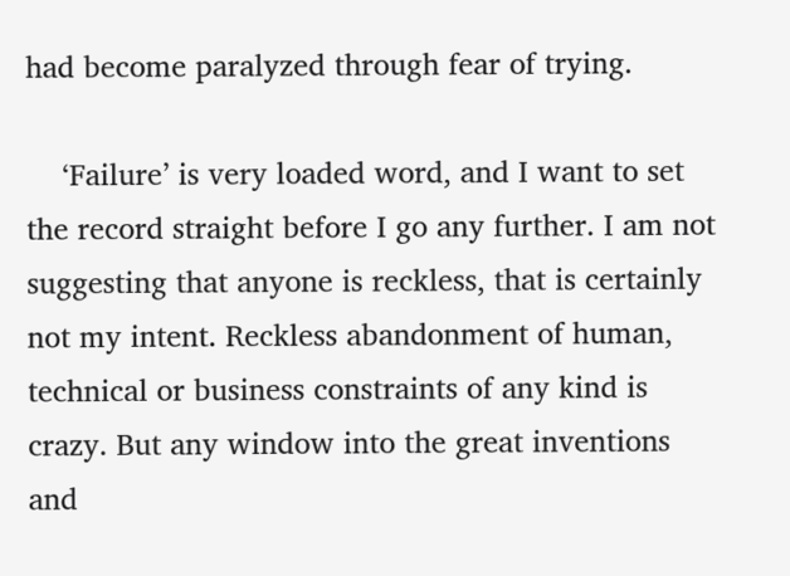had become paralyzed through fear of trying.

    ‘Failure’ is very loaded word, and I want to set the record straight before I go any further. I am not suggesting that anyone is reckless, that is certainly not my intent. Reckless abandonment of human, technical or business constraints of any kind is crazy. But any window into the great inventions and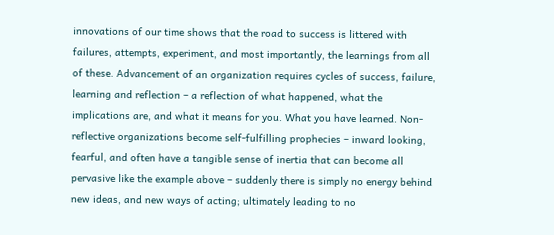innovations of our time shows that the road to success is littered with failures, attempts, experiment, and most importantly, the learnings from all of these. Advancement of an organization requires cycles of success, failure, learning and reflection – a reflection of what happened, what the implications are, and what it means for you. What you have learned. Non-reflective organizations become self-fulfilling prophecies – inward looking, fearful, and often have a tangible sense of inertia that can become all pervasive like the example above – suddenly there is simply no energy behind new ideas, and new ways of acting; ultimately leading to no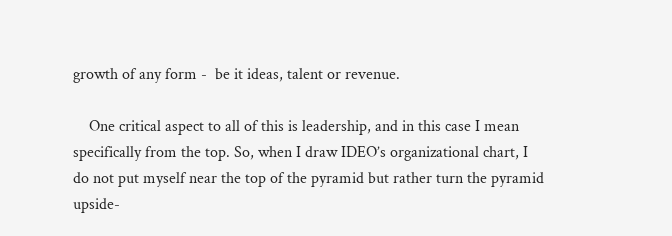growth of any form -  be it ideas, talent or revenue.

    One critical aspect to all of this is leadership, and in this case I mean specifically from the top. So, when I draw IDEO’s organizational chart, I do not put myself near the top of the pyramid but rather turn the pyramid upside-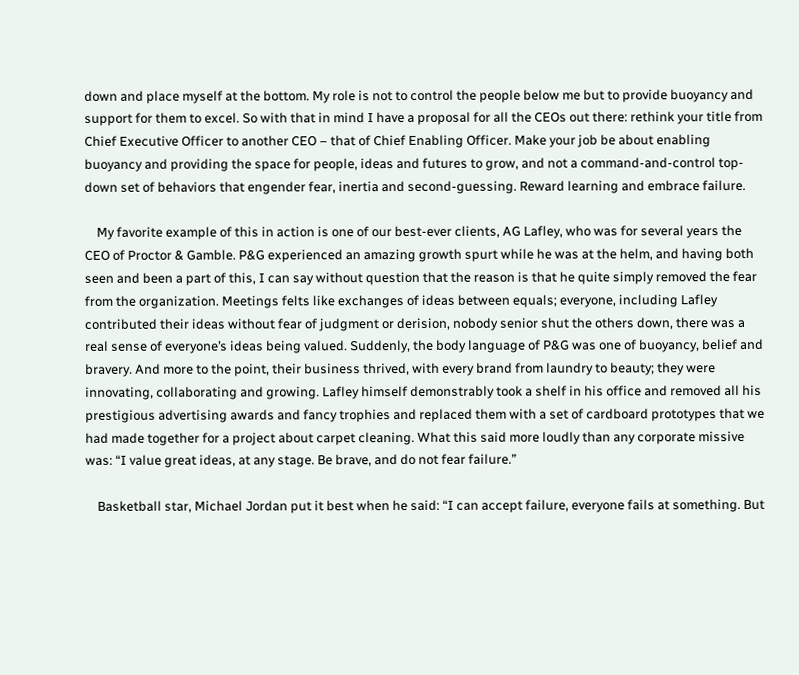down and place myself at the bottom. My role is not to control the people below me but to provide buoyancy and support for them to excel. So with that in mind I have a proposal for all the CEOs out there: rethink your title from Chief Executive Officer to another CEO – that of Chief Enabling Officer. Make your job be about enabling buoyancy and providing the space for people, ideas and futures to grow, and not a command-and-control top-down set of behaviors that engender fear, inertia and second-guessing. Reward learning and embrace failure.

    My favorite example of this in action is one of our best-ever clients, AG Lafley, who was for several years the CEO of Proctor & Gamble. P&G experienced an amazing growth spurt while he was at the helm, and having both seen and been a part of this, I can say without question that the reason is that he quite simply removed the fear from the organization. Meetings felts like exchanges of ideas between equals; everyone, including Lafley contributed their ideas without fear of judgment or derision, nobody senior shut the others down, there was a real sense of everyone’s ideas being valued. Suddenly, the body language of P&G was one of buoyancy, belief and bravery. And more to the point, their business thrived, with every brand from laundry to beauty; they were innovating, collaborating and growing. Lafley himself demonstrably took a shelf in his office and removed all his prestigious advertising awards and fancy trophies and replaced them with a set of cardboard prototypes that we had made together for a project about carpet cleaning. What this said more loudly than any corporate missive was: “I value great ideas, at any stage. Be brave, and do not fear failure.”

    Basketball star, Michael Jordan put it best when he said: “I can accept failure, everyone fails at something. But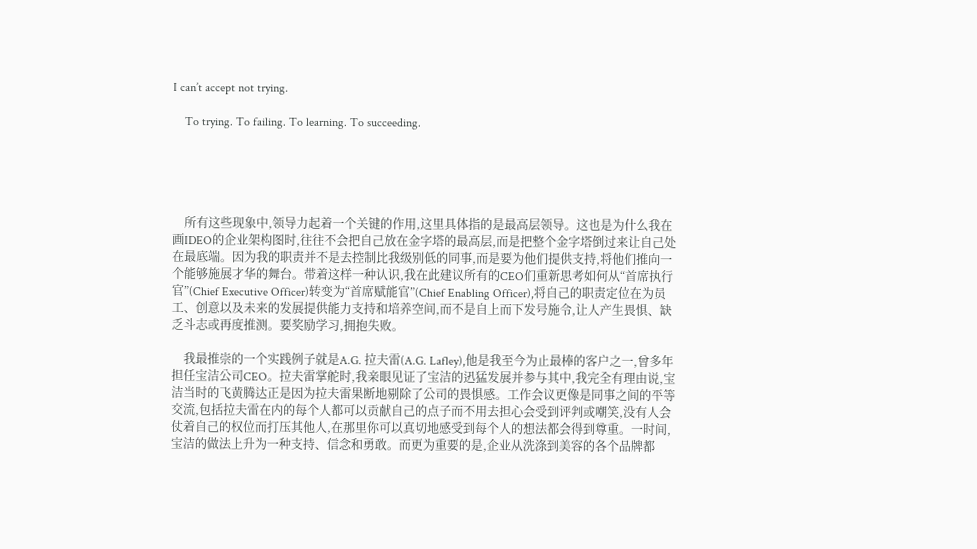I can’t accept not trying.

    To trying. To failing. To learning. To succeeding.





    所有这些现象中,领导力起着一个关键的作用,这里具体指的是最高层领导。这也是为什么我在画IDEO的企业架构图时,往往不会把自己放在金字塔的最高层,而是把整个金字塔倒过来让自己处在最底端。因为我的职责并不是去控制比我级别低的同事,而是要为他们提供支持,将他们推向一个能够施展才华的舞台。带着这样一种认识,我在此建议所有的CEO们重新思考如何从“首席执行官”(Chief Executive Officer)转变为“首席赋能官”(Chief Enabling Officer),将自己的职责定位在为员工、创意以及未来的发展提供能力支持和培养空间,而不是自上而下发号施令,让人产生畏惧、缺乏斗志或再度推测。要奖励学习,拥抱失败。

    我最推崇的一个实践例子就是A.G. 拉夫雷(A.G. Lafley),他是我至今为止最棒的客户之一,曾多年担任宝洁公司CEO。拉夫雷掌舵时,我亲眼见证了宝洁的迅猛发展并参与其中,我完全有理由说,宝洁当时的飞黄腾达正是因为拉夫雷果断地剔除了公司的畏惧感。工作会议更像是同事之间的平等交流,包括拉夫雷在内的每个人都可以贡献自己的点子而不用去担心会受到评判或嘲笑,没有人会仗着自己的权位而打压其他人,在那里你可以真切地感受到每个人的想法都会得到尊重。一时间,宝洁的做法上升为一种支持、信念和勇敢。而更为重要的是,企业从洗涤到美容的各个品牌都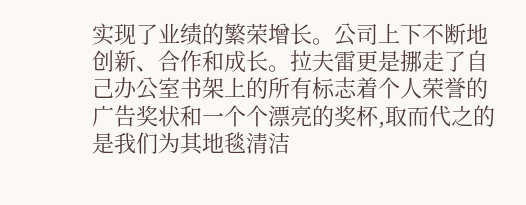实现了业绩的繁荣增长。公司上下不断地创新、合作和成长。拉夫雷更是挪走了自己办公室书架上的所有标志着个人荣誉的广告奖状和一个个漂亮的奖杯,取而代之的是我们为其地毯清洁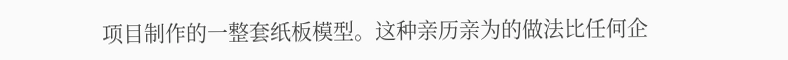项目制作的一整套纸板模型。这种亲历亲为的做法比任何企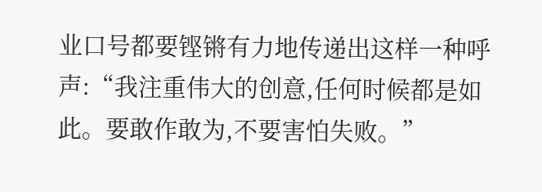业口号都要铿锵有力地传递出这样一种呼声:“我注重伟大的创意,任何时候都是如此。要敢作敢为,不要害怕失败。”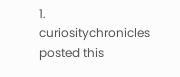1. curiositychronicles posted this